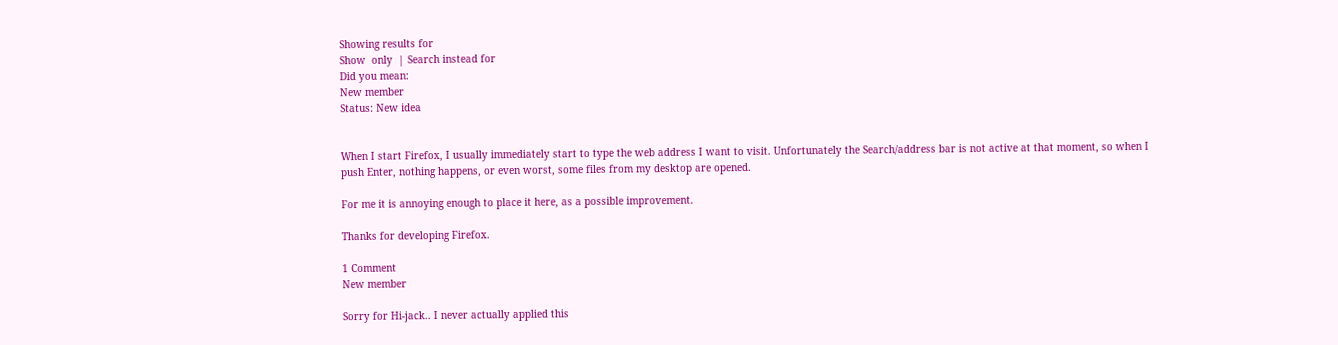Showing results for
Show  only  | Search instead for
Did you mean:
New member
Status: New idea


When I start Firefox, I usually immediately start to type the web address I want to visit. Unfortunately the Search/address bar is not active at that moment, so when I push Enter, nothing happens, or even worst, some files from my desktop are opened.

For me it is annoying enough to place it here, as a possible improvement.

Thanks for developing Firefox.

1 Comment
New member

Sorry for Hi-jack.. I never actually applied this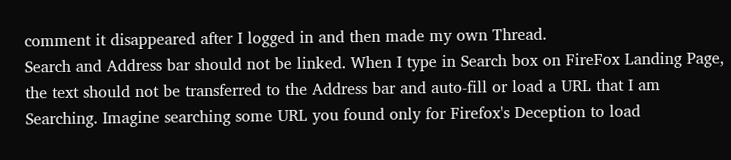comment it disappeared after I logged in and then made my own Thread.
Search and Address bar should not be linked. When I type in Search box on FireFox Landing Page, the text should not be transferred to the Address bar and auto-fill or load a URL that I am Searching. Imagine searching some URL you found only for Firefox's Deception to load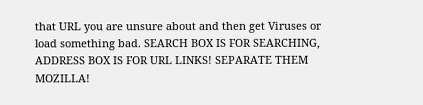that URL you are unsure about and then get Viruses or load something bad. SEARCH BOX IS FOR SEARCHING, ADDRESS BOX IS FOR URL LINKS! SEPARATE THEM MOZILLA!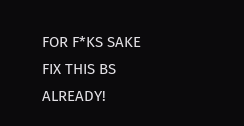FOR F*KS SAKE FIX THIS BS ALREADY!